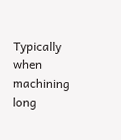Typically when machining long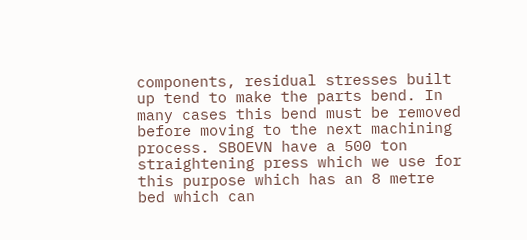components, residual stresses built up tend to make the parts bend. In many cases this bend must be removed before moving to the next machining process. SBOEVN have a 500 ton straightening press which we use for this purpose which has an 8 metre bed which can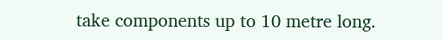take components up to 10 metre long.